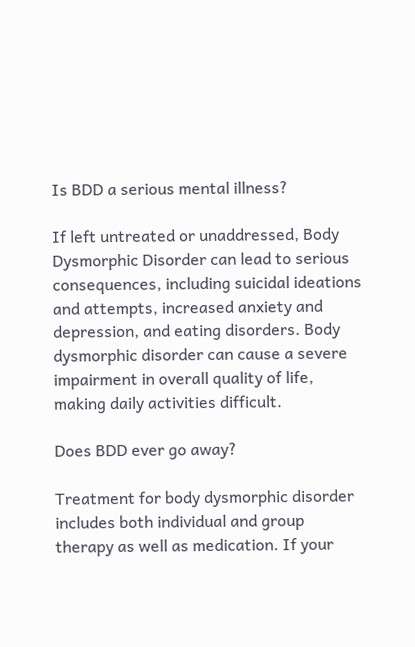Is BDD a serious mental illness?

If left untreated or unaddressed, Body Dysmorphic Disorder can lead to serious consequences, including suicidal ideations and attempts, increased anxiety and depression, and eating disorders. Body dysmorphic disorder can cause a severe impairment in overall quality of life, making daily activities difficult.

Does BDD ever go away?

Treatment for body dysmorphic disorder includes both individual and group therapy as well as medication. If your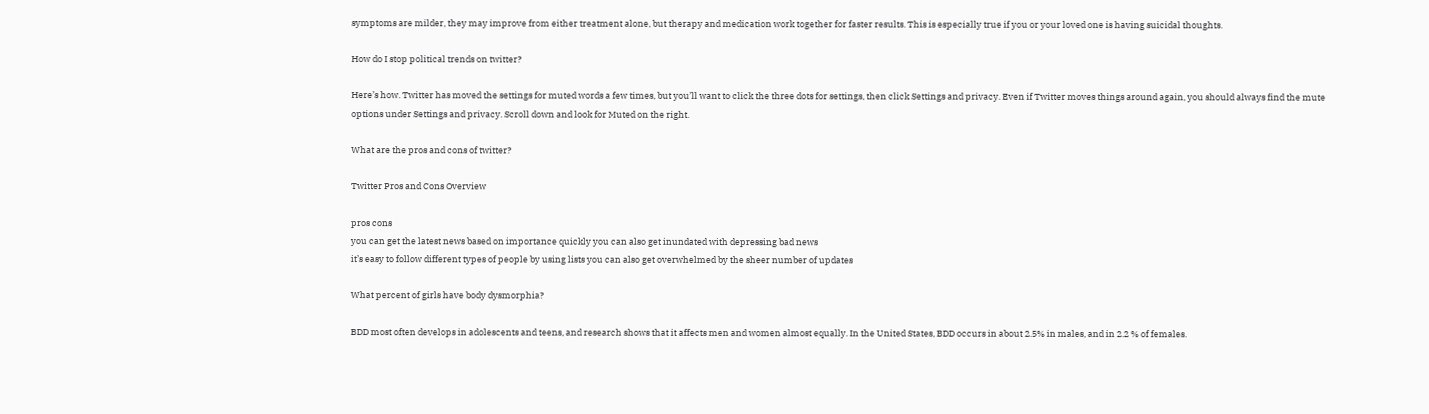symptoms are milder, they may improve from either treatment alone, but therapy and medication work together for faster results. This is especially true if you or your loved one is having suicidal thoughts.

How do I stop political trends on twitter?

Here’s how. Twitter has moved the settings for muted words a few times, but you’ll want to click the three dots for settings, then click Settings and privacy. Even if Twitter moves things around again, you should always find the mute options under Settings and privacy. Scroll down and look for Muted on the right.

What are the pros and cons of twitter?

Twitter Pros and Cons Overview

pros cons
you can get the latest news based on importance quickly you can also get inundated with depressing bad news
it’s easy to follow different types of people by using lists you can also get overwhelmed by the sheer number of updates

What percent of girls have body dysmorphia?

BDD most often develops in adolescents and teens, and research shows that it affects men and women almost equally. In the United States, BDD occurs in about 2.5% in males, and in 2.2 % of females.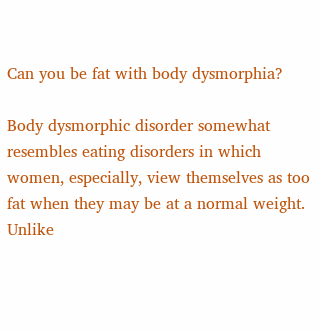Can you be fat with body dysmorphia?

Body dysmorphic disorder somewhat resembles eating disorders in which women, especially, view themselves as too fat when they may be at a normal weight. Unlike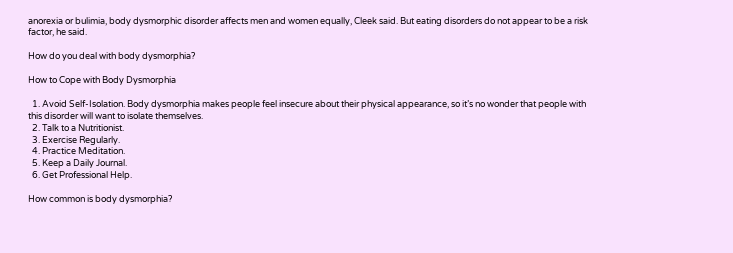anorexia or bulimia, body dysmorphic disorder affects men and women equally, Cleek said. But eating disorders do not appear to be a risk factor, he said.

How do you deal with body dysmorphia?

How to Cope with Body Dysmorphia

  1. Avoid Self-Isolation. Body dysmorphia makes people feel insecure about their physical appearance, so it’s no wonder that people with this disorder will want to isolate themselves.
  2. Talk to a Nutritionist.
  3. Exercise Regularly.
  4. Practice Meditation.
  5. Keep a Daily Journal.
  6. Get Professional Help.

How common is body dysmorphia?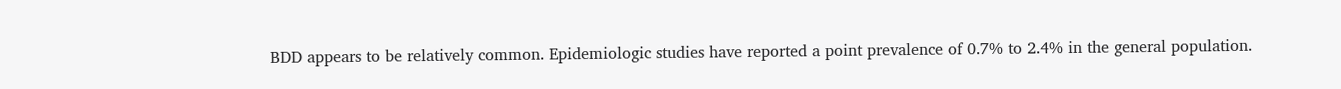BDD appears to be relatively common. Epidemiologic studies have reported a point prevalence of 0.7% to 2.4% in the general population.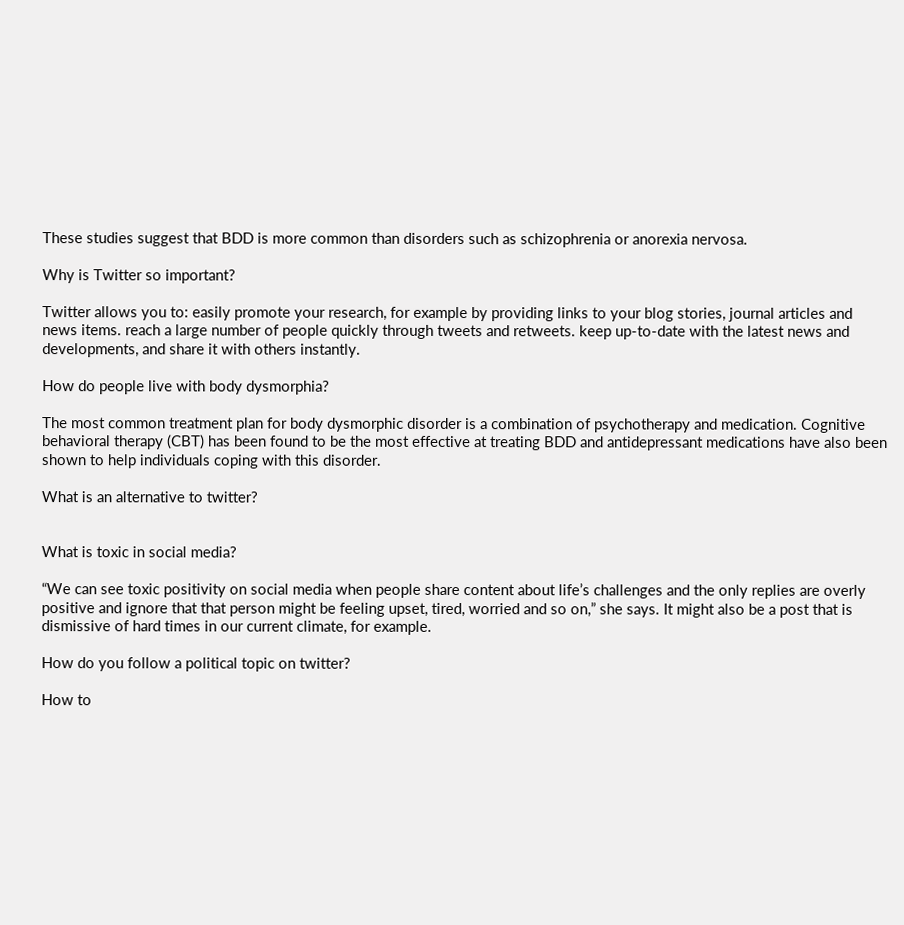These studies suggest that BDD is more common than disorders such as schizophrenia or anorexia nervosa.

Why is Twitter so important?

Twitter allows you to: easily promote your research, for example by providing links to your blog stories, journal articles and news items. reach a large number of people quickly through tweets and retweets. keep up-to-date with the latest news and developments, and share it with others instantly.

How do people live with body dysmorphia?

The most common treatment plan for body dysmorphic disorder is a combination of psychotherapy and medication. Cognitive behavioral therapy (CBT) has been found to be the most effective at treating BDD and antidepressant medications have also been shown to help individuals coping with this disorder.

What is an alternative to twitter?


What is toxic in social media?

“We can see toxic positivity on social media when people share content about life’s challenges and the only replies are overly positive and ignore that that person might be feeling upset, tired, worried and so on,” she says. It might also be a post that is dismissive of hard times in our current climate, for example.

How do you follow a political topic on twitter?

How to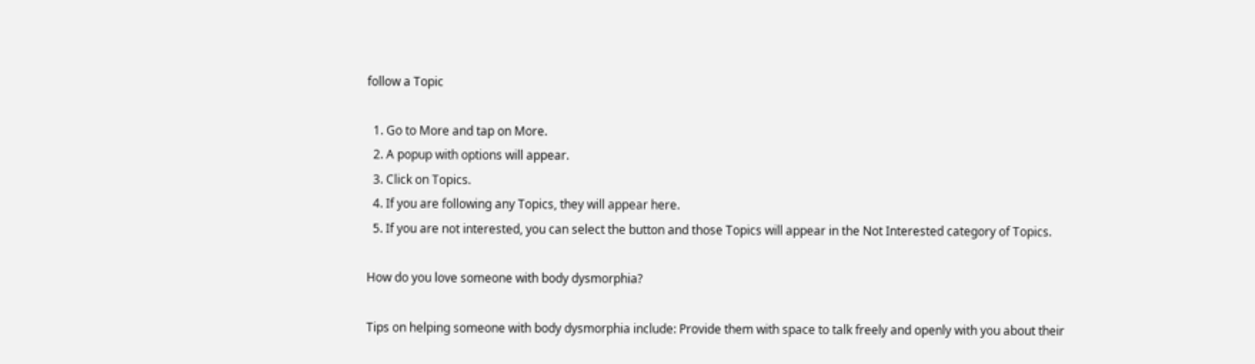follow a Topic

  1. Go to More and tap on More.
  2. A popup with options will appear.
  3. Click on Topics.
  4. If you are following any Topics, they will appear here.
  5. If you are not interested, you can select the button and those Topics will appear in the Not Interested category of Topics.

How do you love someone with body dysmorphia?

Tips on helping someone with body dysmorphia include: Provide them with space to talk freely and openly with you about their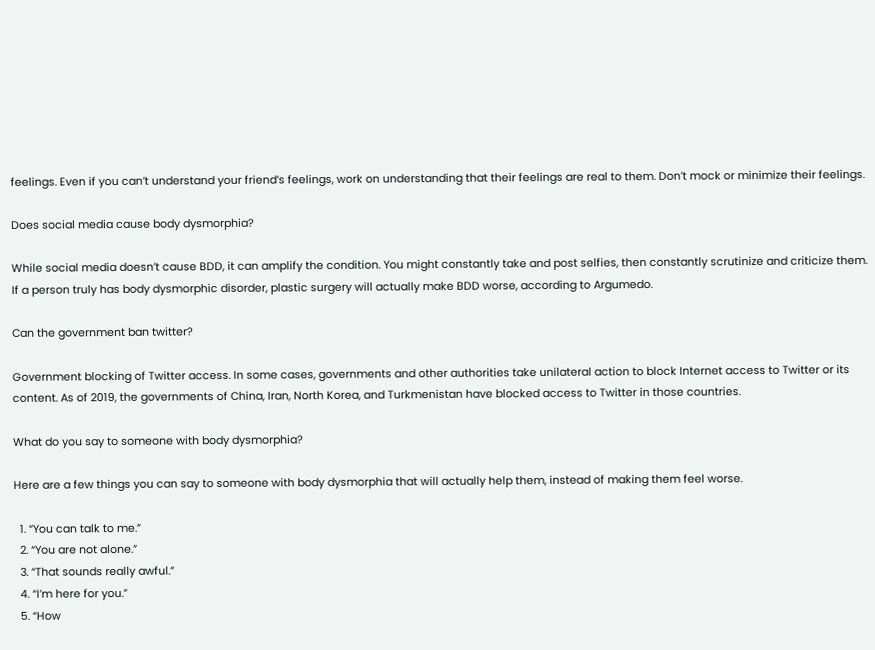feelings. Even if you can’t understand your friend’s feelings, work on understanding that their feelings are real to them. Don’t mock or minimize their feelings.

Does social media cause body dysmorphia?

While social media doesn’t cause BDD, it can amplify the condition. You might constantly take and post selfies, then constantly scrutinize and criticize them. If a person truly has body dysmorphic disorder, plastic surgery will actually make BDD worse, according to Argumedo.

Can the government ban twitter?

Government blocking of Twitter access. In some cases, governments and other authorities take unilateral action to block Internet access to Twitter or its content. As of 2019, the governments of China, Iran, North Korea, and Turkmenistan have blocked access to Twitter in those countries.

What do you say to someone with body dysmorphia?

Here are a few things you can say to someone with body dysmorphia that will actually help them, instead of making them feel worse.

  1. “You can talk to me.”
  2. “You are not alone.”
  3. “That sounds really awful.”
  4. “I’m here for you.”
  5. “How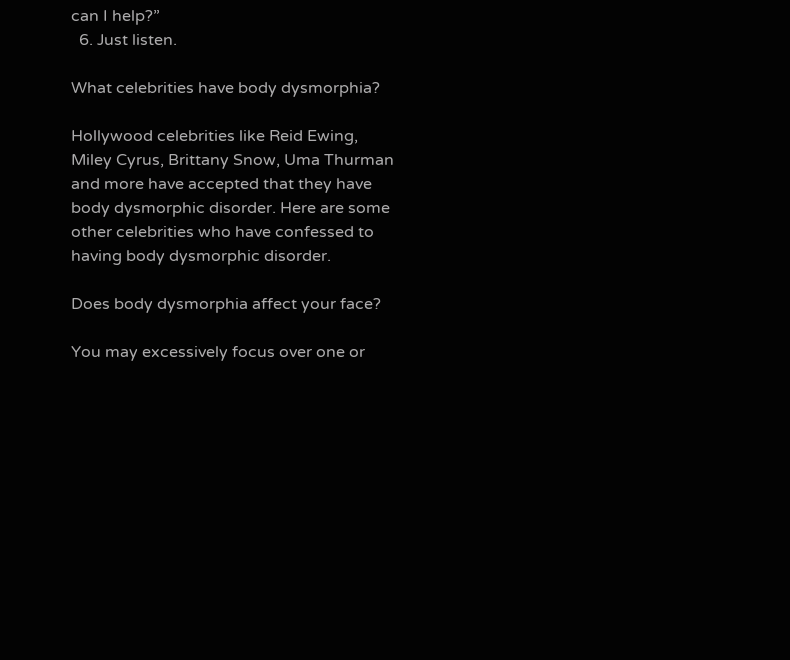can I help?”
  6. Just listen.

What celebrities have body dysmorphia?

Hollywood celebrities like Reid Ewing, Miley Cyrus, Brittany Snow, Uma Thurman and more have accepted that they have body dysmorphic disorder. Here are some other celebrities who have confessed to having body dysmorphic disorder.

Does body dysmorphia affect your face?

You may excessively focus over one or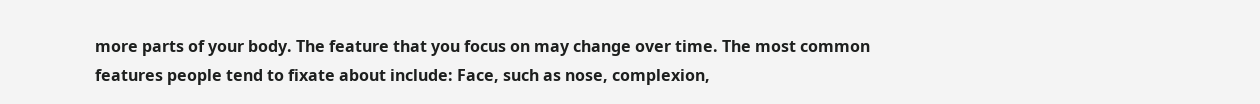more parts of your body. The feature that you focus on may change over time. The most common features people tend to fixate about include: Face, such as nose, complexion,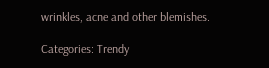wrinkles, acne and other blemishes.

Categories: Trendy